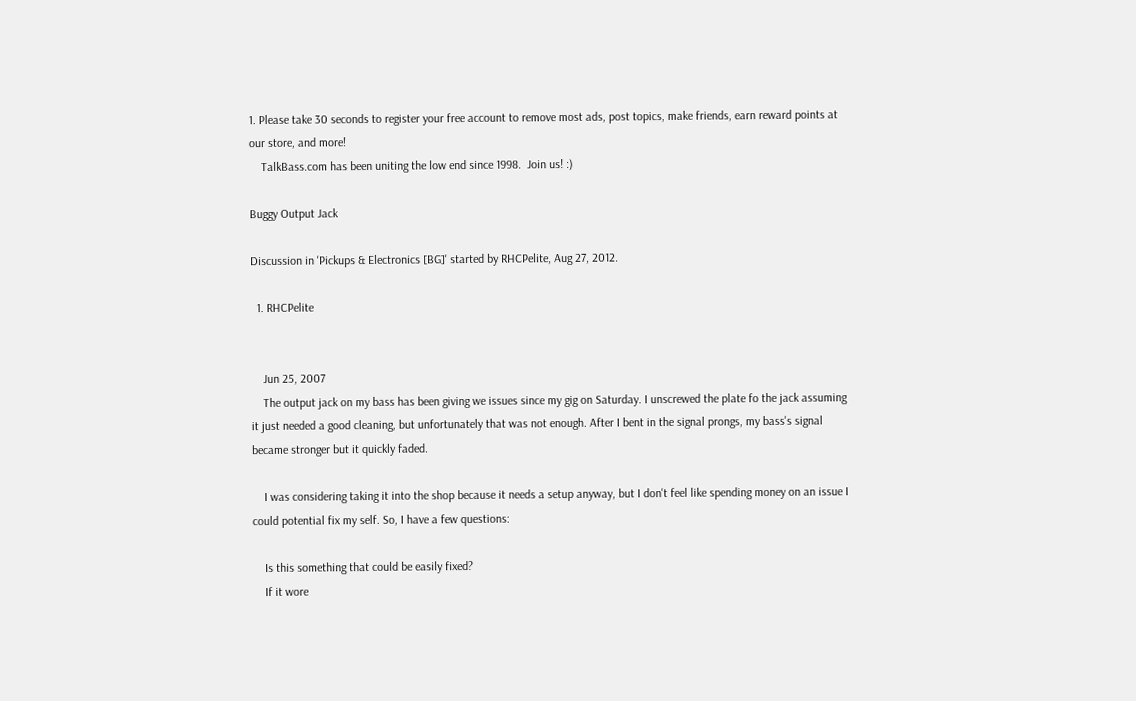1. Please take 30 seconds to register your free account to remove most ads, post topics, make friends, earn reward points at our store, and more!
    TalkBass.com has been uniting the low end since 1998.  Join us! :)

Buggy Output Jack

Discussion in 'Pickups & Electronics [BG]' started by RHCPelite, Aug 27, 2012.

  1. RHCPelite


    Jun 25, 2007
    The output jack on my bass has been giving we issues since my gig on Saturday. I unscrewed the plate fo the jack assuming it just needed a good cleaning, but unfortunately that was not enough. After I bent in the signal prongs, my bass's signal became stronger but it quickly faded.

    I was considering taking it into the shop because it needs a setup anyway, but I don't feel like spending money on an issue I could potential fix my self. So, I have a few questions:

    Is this something that could be easily fixed?
    If it wore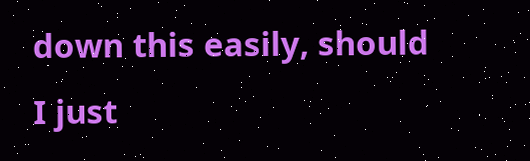down this easily, should I just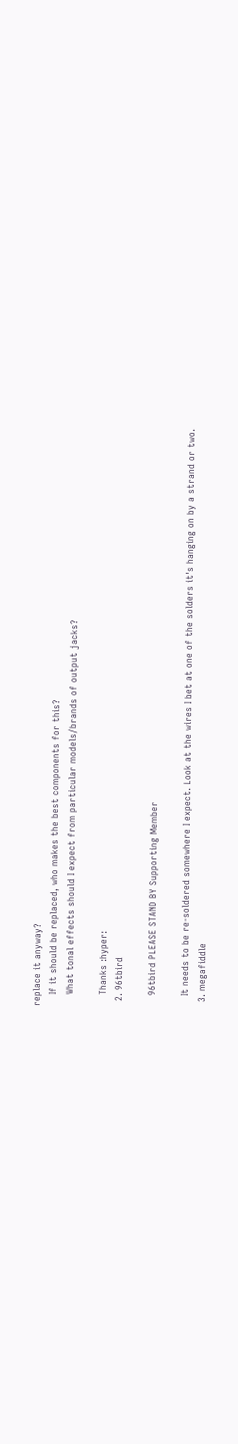replace it anyway?
    If it should be replaced, who makes the best components for this?
    What tonal effects should I expect from particular models/brands of output jacks?

    Thanks :hyper:
  2. 96tbird

    96tbird PLEASE STAND BY Supporting Member

    It needs to be re-soldered somewhere I expect. Look at the wires I bet at one of the solders it's hanging on by a strand or two.
  3. megafiddle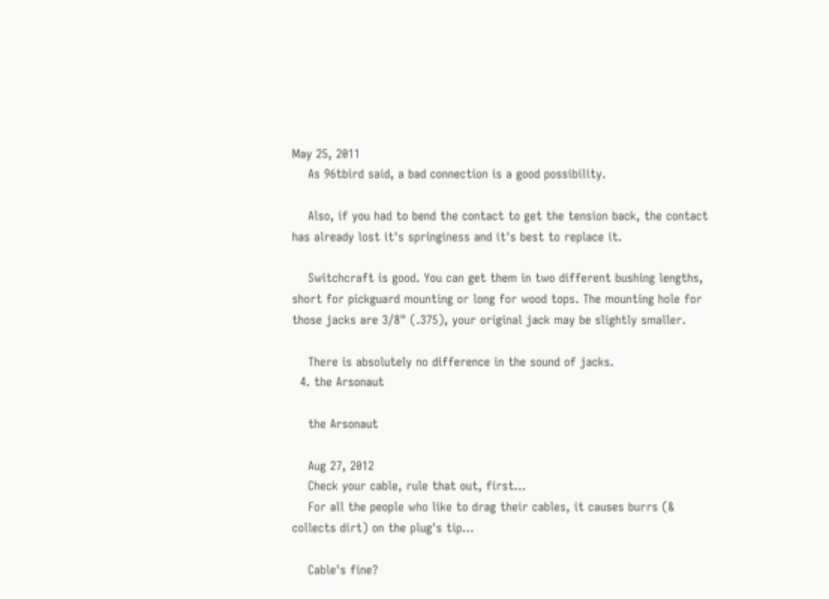May 25, 2011
    As 96tbird said, a bad connection is a good possibility.

    Also, if you had to bend the contact to get the tension back, the contact has already lost it's springiness and it's best to replace it.

    Switchcraft is good. You can get them in two different bushing lengths, short for pickguard mounting or long for wood tops. The mounting hole for those jacks are 3/8" (.375), your original jack may be slightly smaller.

    There is absolutely no difference in the sound of jacks.
  4. the Arsonaut

    the Arsonaut

    Aug 27, 2012
    Check your cable, rule that out, first...
    For all the people who like to drag their cables, it causes burrs (& collects dirt) on the plug's tip...

    Cable's fine?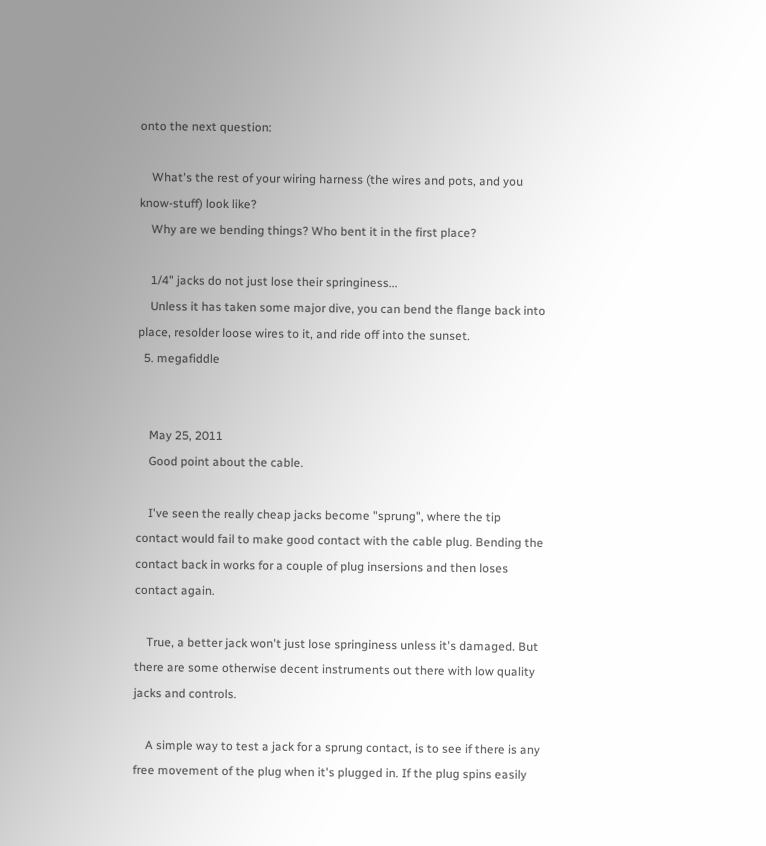onto the next question:

    What's the rest of your wiring harness (the wires and pots, and you know-stuff) look like?
    Why are we bending things? Who bent it in the first place?

    1/4" jacks do not just lose their springiness...
    Unless it has taken some major dive, you can bend the flange back into place, resolder loose wires to it, and ride off into the sunset.
  5. megafiddle


    May 25, 2011
    Good point about the cable.

    I've seen the really cheap jacks become "sprung", where the tip contact would fail to make good contact with the cable plug. Bending the contact back in works for a couple of plug insersions and then loses contact again.

    True, a better jack won't just lose springiness unless it's damaged. But there are some otherwise decent instruments out there with low quality jacks and controls.

    A simple way to test a jack for a sprung contact, is to see if there is any free movement of the plug when it's plugged in. If the plug spins easily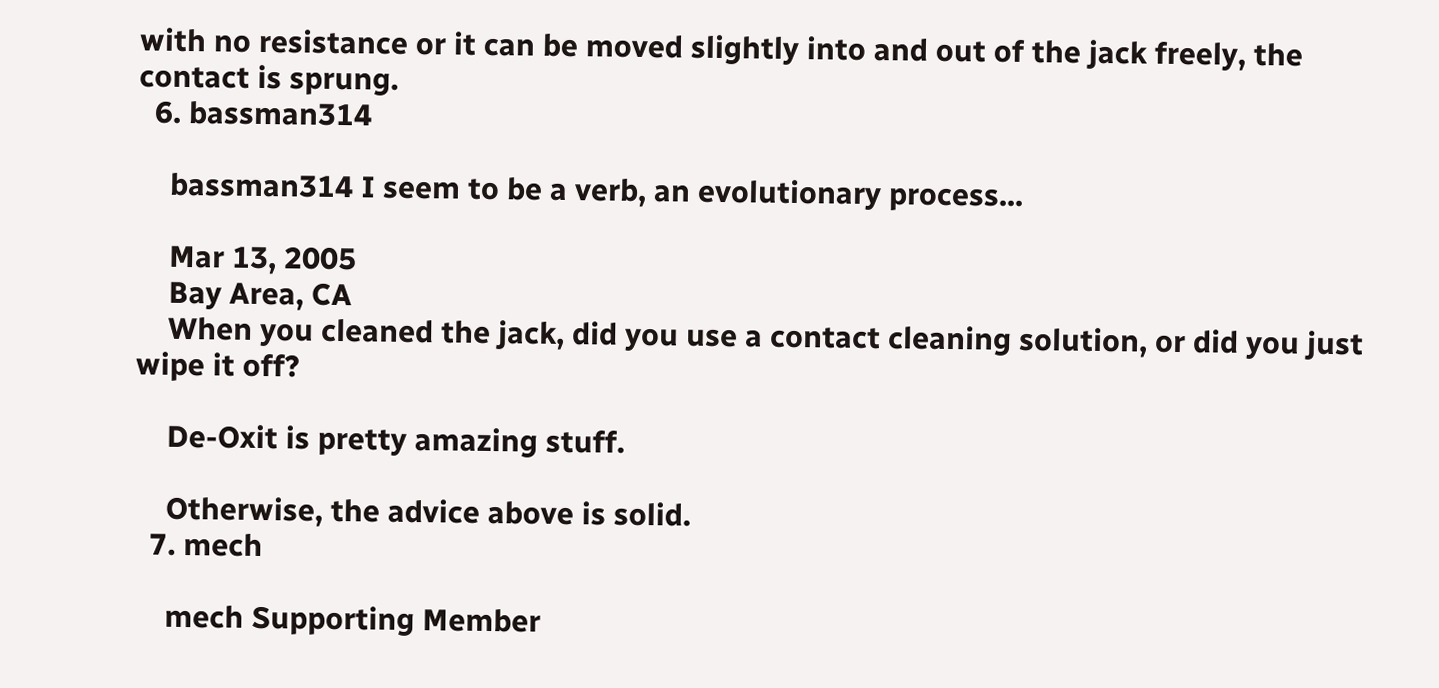with no resistance or it can be moved slightly into and out of the jack freely, the contact is sprung.
  6. bassman314

    bassman314 I seem to be a verb, an evolutionary process...

    Mar 13, 2005
    Bay Area, CA
    When you cleaned the jack, did you use a contact cleaning solution, or did you just wipe it off?

    De-Oxit is pretty amazing stuff.

    Otherwise, the advice above is solid.
  7. mech

    mech Supporting Member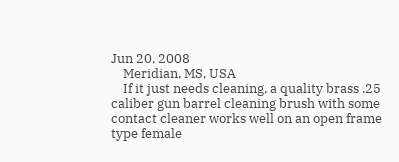Jun 20, 2008
    Meridian, MS, USA
    If it just needs cleaning, a quality brass .25 caliber gun barrel cleaning brush with some contact cleaner works well on an open frame type female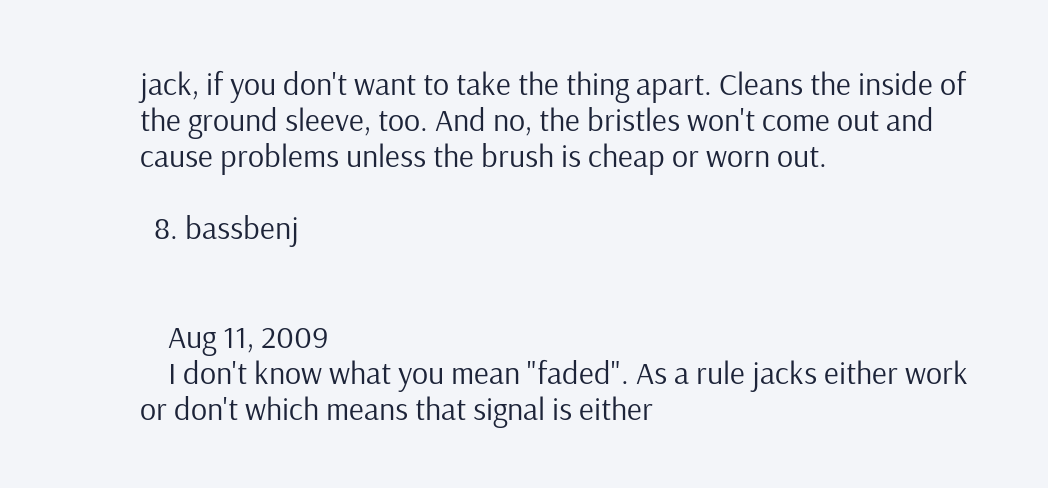jack, if you don't want to take the thing apart. Cleans the inside of the ground sleeve, too. And no, the bristles won't come out and cause problems unless the brush is cheap or worn out.

  8. bassbenj


    Aug 11, 2009
    I don't know what you mean "faded". As a rule jacks either work or don't which means that signal is either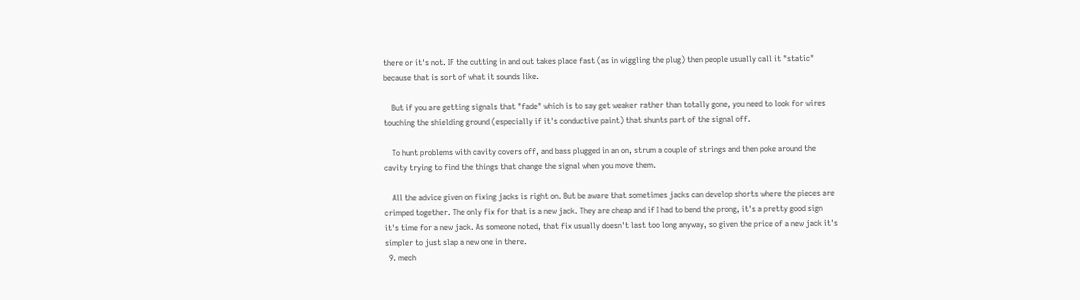there or it's not. IF the cutting in and out takes place fast (as in wiggling the plug) then people usually call it "static" because that is sort of what it sounds like.

    But if you are getting signals that "fade" which is to say get weaker rather than totally gone, you need to look for wires touching the shielding ground (especially if it's conductive paint) that shunts part of the signal off.

    To hunt problems with cavity covers off, and bass plugged in an on, strum a couple of strings and then poke around the cavity trying to find the things that change the signal when you move them.

    All the advice given on fixing jacks is right on. But be aware that sometimes jacks can develop shorts where the pieces are crimped together. The only fix for that is a new jack. They are cheap and if I had to bend the prong, it's a pretty good sign it's time for a new jack. As someone noted, that fix usually doesn't last too long anyway, so given the price of a new jack it's simpler to just slap a new one in there.
  9. mech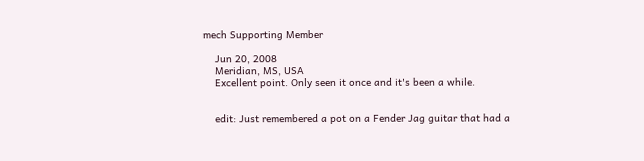mech Supporting Member

    Jun 20, 2008
    Meridian, MS, USA
    Excellent point. Only seen it once and it's been a while.


    edit: Just remembered a pot on a Fender Jag guitar that had a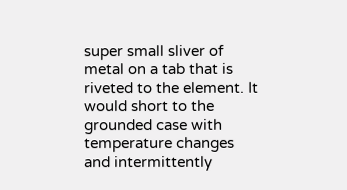super small sliver of metal on a tab that is riveted to the element. It would short to the grounded case with temperature changes and intermittently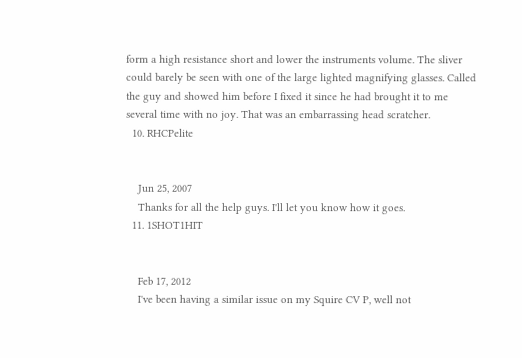form a high resistance short and lower the instruments volume. The sliver could barely be seen with one of the large lighted magnifying glasses. Called the guy and showed him before I fixed it since he had brought it to me several time with no joy. That was an embarrassing head scratcher.
  10. RHCPelite


    Jun 25, 2007
    Thanks for all the help guys. I'll let you know how it goes.
  11. 1SHOT1HIT


    Feb 17, 2012
    I've been having a similar issue on my Squire CV P, well not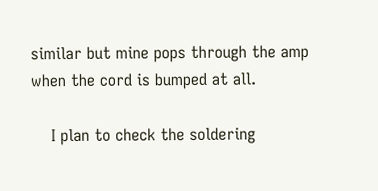similar but mine pops through the amp when the cord is bumped at all.

    I plan to check the soldering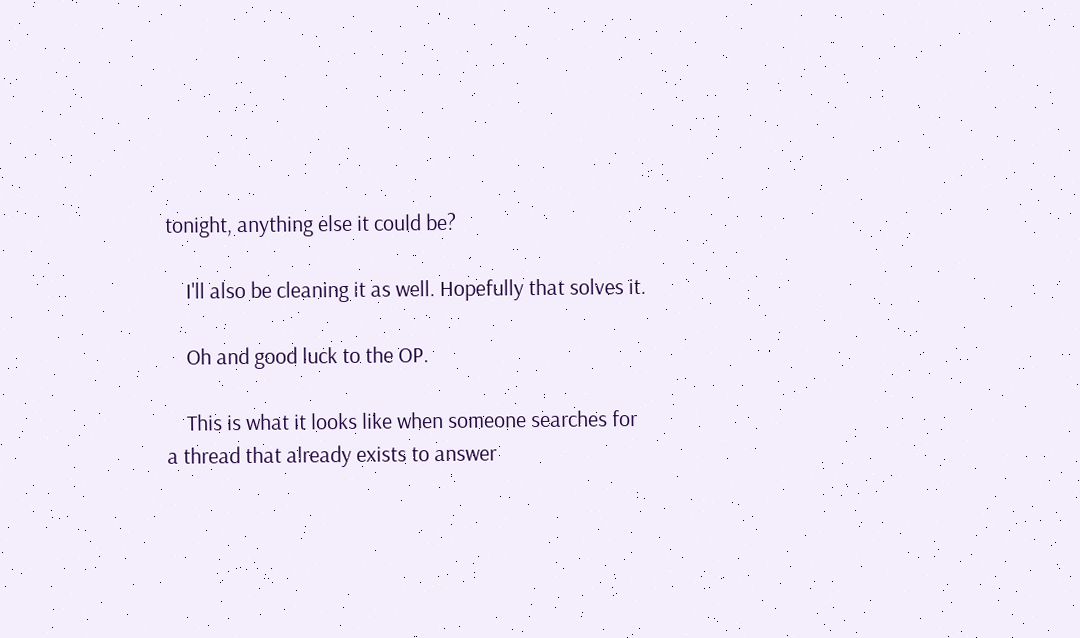tonight, anything else it could be?

    I'll also be cleaning it as well. Hopefully that solves it.

    Oh and good luck to the OP.

    This is what it looks like when someone searches for a thread that already exists to answer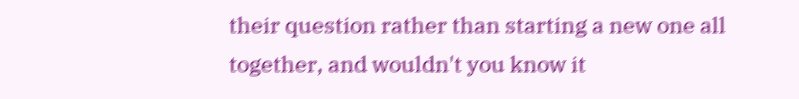their question rather than starting a new one all together, and wouldn't you know it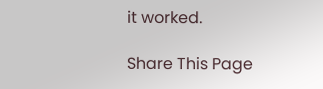it worked.

Share This Page